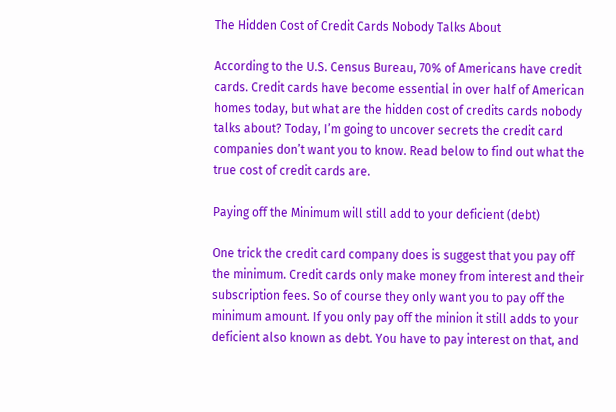The Hidden Cost of Credit Cards Nobody Talks About

According to the U.S. Census Bureau, 70% of Americans have credit cards. Credit cards have become essential in over half of American homes today, but what are the hidden cost of credits cards nobody talks about? Today, I’m going to uncover secrets the credit card companies don’t want you to know. Read below to find out what the true cost of credit cards are.

Paying off the Minimum will still add to your deficient (debt)

One trick the credit card company does is suggest that you pay off the minimum. Credit cards only make money from interest and their subscription fees. So of course they only want you to pay off the minimum amount. If you only pay off the minion it still adds to your deficient also known as debt. You have to pay interest on that, and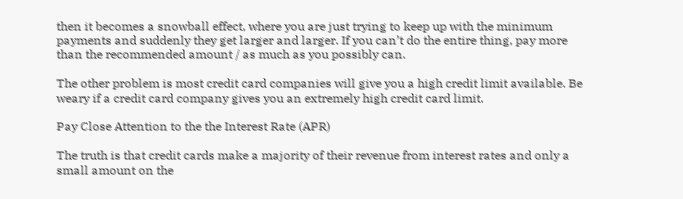then it becomes a snowball effect, where you are just trying to keep up with the minimum payments and suddenly they get larger and larger. If you can’t do the entire thing, pay more than the recommended amount / as much as you possibly can.

The other problem is most credit card companies will give you a high credit limit available. Be weary if a credit card company gives you an extremely high credit card limit.

Pay Close Attention to the the Interest Rate (APR)

The truth is that credit cards make a majority of their revenue from interest rates and only a small amount on the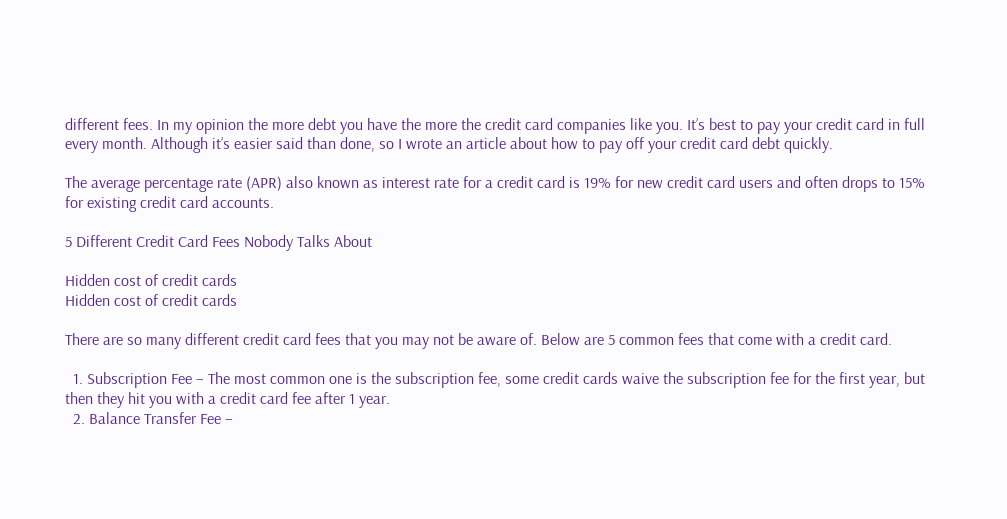different fees. In my opinion the more debt you have the more the credit card companies like you. It’s best to pay your credit card in full every month. Although it’s easier said than done, so I wrote an article about how to pay off your credit card debt quickly.

The average percentage rate (APR) also known as interest rate for a credit card is 19% for new credit card users and often drops to 15% for existing credit card accounts.

5 Different Credit Card Fees Nobody Talks About

Hidden cost of credit cards
Hidden cost of credit cards

There are so many different credit card fees that you may not be aware of. Below are 5 common fees that come with a credit card.

  1. Subscription Fee – The most common one is the subscription fee, some credit cards waive the subscription fee for the first year, but then they hit you with a credit card fee after 1 year.
  2. Balance Transfer Fee –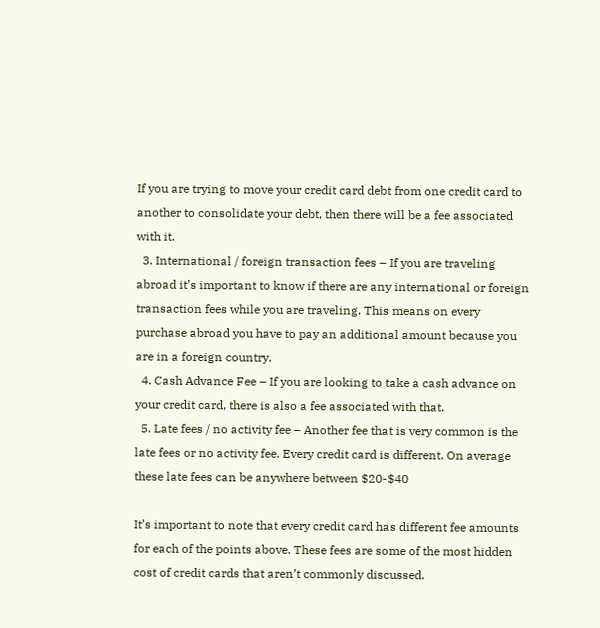If you are trying to move your credit card debt from one credit card to another to consolidate your debt, then there will be a fee associated with it.
  3. International / foreign transaction fees – If you are traveling abroad it’s important to know if there are any international or foreign transaction fees while you are traveling. This means on every purchase abroad you have to pay an additional amount because you are in a foreign country.
  4. Cash Advance Fee – If you are looking to take a cash advance on your credit card, there is also a fee associated with that.
  5. Late fees / no activity fee – Another fee that is very common is the late fees or no activity fee. Every credit card is different. On average these late fees can be anywhere between $20-$40

It’s important to note that every credit card has different fee amounts for each of the points above. These fees are some of the most hidden cost of credit cards that aren’t commonly discussed.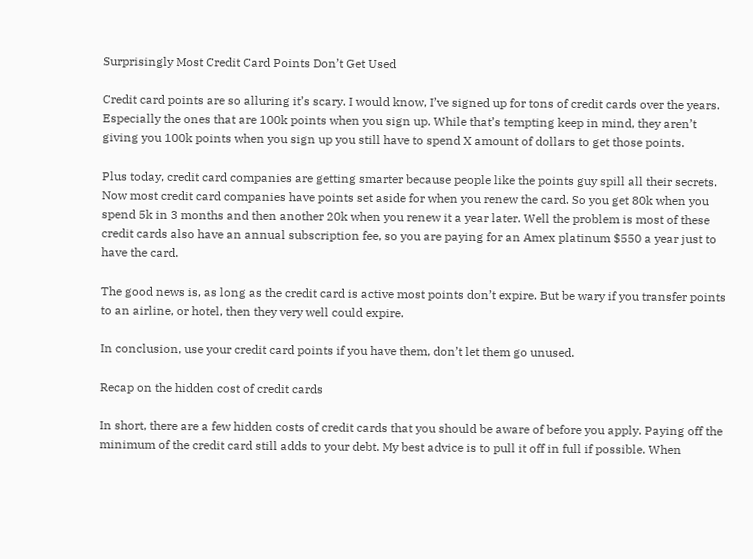Surprisingly Most Credit Card Points Don’t Get Used

Credit card points are so alluring it’s scary. I would know, I’ve signed up for tons of credit cards over the years. Especially the ones that are 100k points when you sign up. While that’s tempting keep in mind, they aren’t giving you 100k points when you sign up you still have to spend X amount of dollars to get those points.

Plus today, credit card companies are getting smarter because people like the points guy spill all their secrets. Now most credit card companies have points set aside for when you renew the card. So you get 80k when you spend 5k in 3 months and then another 20k when you renew it a year later. Well the problem is most of these credit cards also have an annual subscription fee, so you are paying for an Amex platinum $550 a year just to have the card.

The good news is, as long as the credit card is active most points don’t expire. But be wary if you transfer points to an airline, or hotel, then they very well could expire.

In conclusion, use your credit card points if you have them, don’t let them go unused.

Recap on the hidden cost of credit cards

In short, there are a few hidden costs of credit cards that you should be aware of before you apply. Paying off the minimum of the credit card still adds to your debt. My best advice is to pull it off in full if possible. When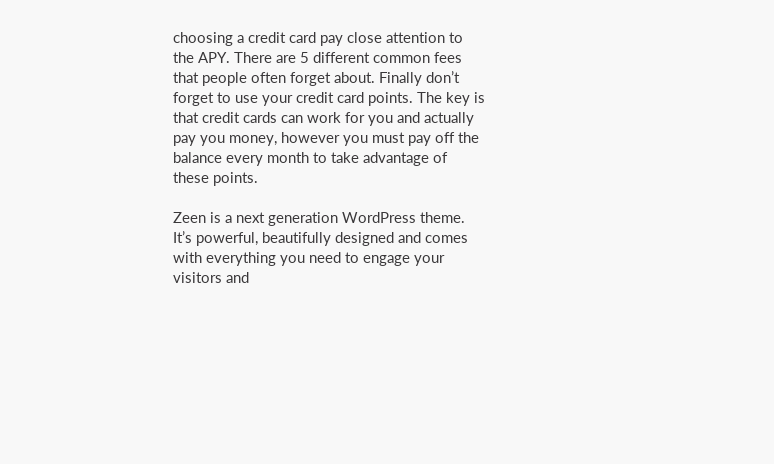choosing a credit card pay close attention to the APY. There are 5 different common fees that people often forget about. Finally don’t forget to use your credit card points. The key is that credit cards can work for you and actually pay you money, however you must pay off the balance every month to take advantage of these points.

Zeen is a next generation WordPress theme. It’s powerful, beautifully designed and comes with everything you need to engage your visitors and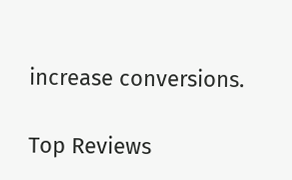increase conversions.

Top Reviews